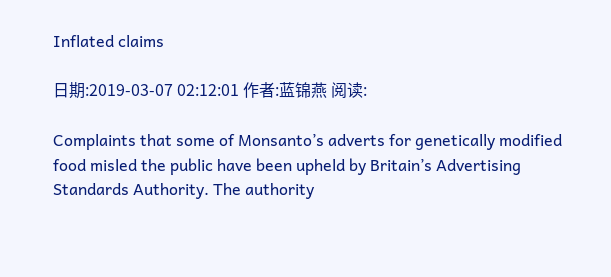Inflated claims

日期:2019-03-07 02:12:01 作者:蓝锦燕 阅读:

Complaints that some of Monsanto’s adverts for genetically modified food misled the public have been upheld by Britain’s Advertising Standards Authority. The authority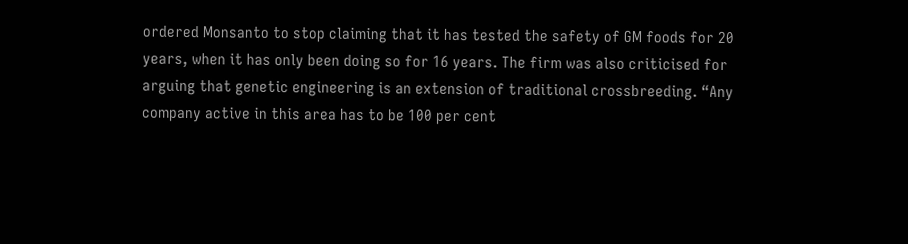ordered Monsanto to stop claiming that it has tested the safety of GM foods for 20 years, when it has only been doing so for 16 years. The firm was also criticised for arguing that genetic engineering is an extension of traditional crossbreeding. “Any company active in this area has to be 100 per cent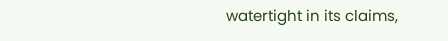watertight in its claims,